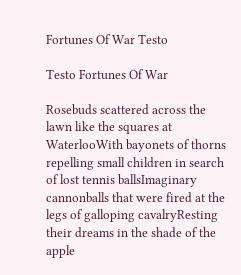Fortunes Of War Testo

Testo Fortunes Of War

Rosebuds scattered across the lawn like the squares at WaterlooWith bayonets of thorns repelling small children in search of lost tennis ballsImaginary cannonballs that were fired at the legs of galloping cavalryResting their dreams in the shade of the apple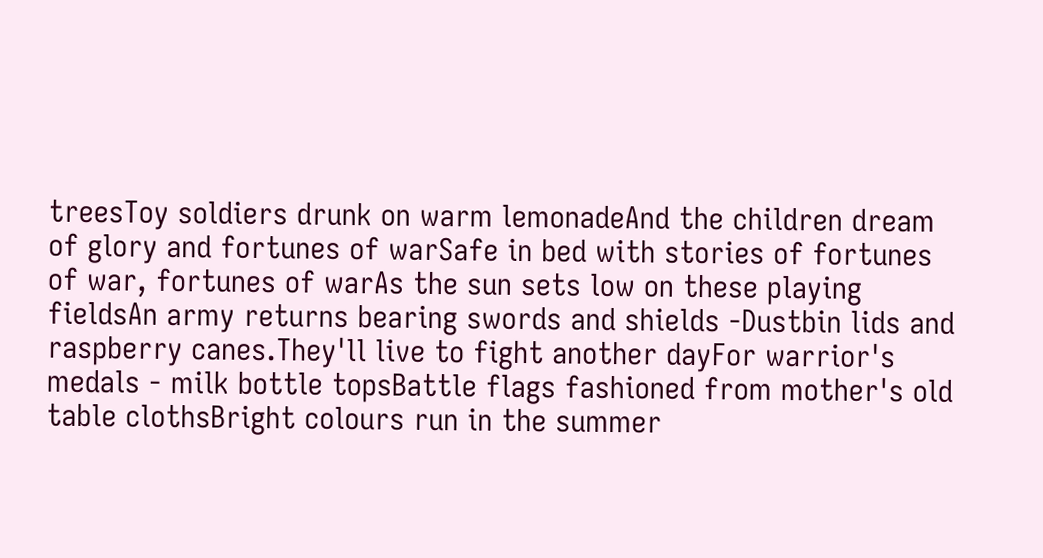treesToy soldiers drunk on warm lemonadeAnd the children dream of glory and fortunes of warSafe in bed with stories of fortunes of war, fortunes of warAs the sun sets low on these playing fieldsAn army returns bearing swords and shields -Dustbin lids and raspberry canes.They'll live to fight another dayFor warrior's medals - milk bottle topsBattle flags fashioned from mother's old table clothsBright colours run in the summer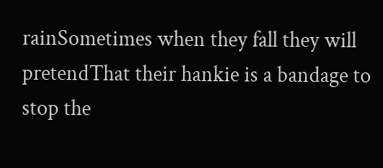rainSometimes when they fall they will pretendThat their hankie is a bandage to stop the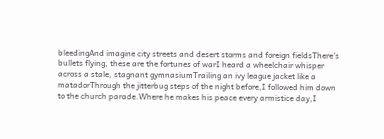bleedingAnd imagine city streets and desert storms and foreign fieldsThere's bullets flying, these are the fortunes of warI heard a wheelchair whisper across a stale, stagnant gymnasiumTrailing an ivy league jacket like a matadorThrough the jitterbug steps of the night before,I followed him down to the church parade.Where he makes his peace every armistice day,I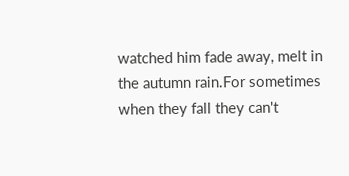watched him fade away, melt in the autumn rain.For sometimes when they fall they can't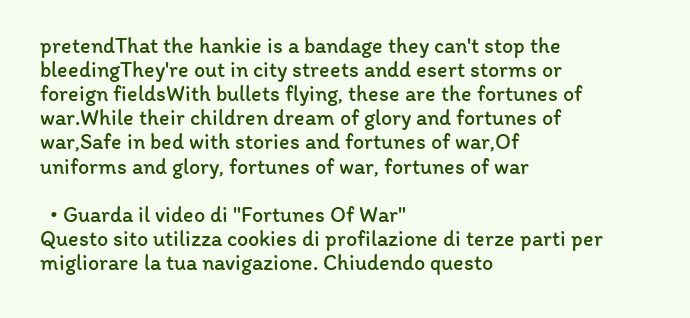pretendThat the hankie is a bandage they can't stop the bleedingThey're out in city streets andd esert storms or foreign fieldsWith bullets flying, these are the fortunes of war.While their children dream of glory and fortunes of war,Safe in bed with stories and fortunes of war,Of uniforms and glory, fortunes of war, fortunes of war

  • Guarda il video di "Fortunes Of War"
Questo sito utilizza cookies di profilazione di terze parti per migliorare la tua navigazione. Chiudendo questo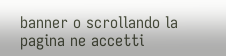banner o scrollando la pagina ne accetti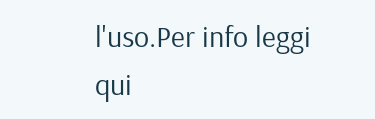l'uso.Per info leggi qui